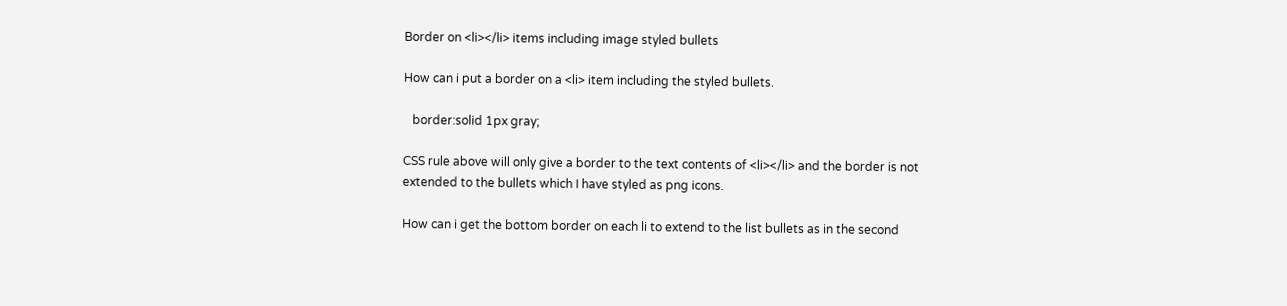Border on <li></li> items including image styled bullets

How can i put a border on a <li> item including the styled bullets.

   border:solid 1px gray;

CSS rule above will only give a border to the text contents of <li></li> and the border is not extended to the bullets which I have styled as png icons.

How can i get the bottom border on each li to extend to the list bullets as in the second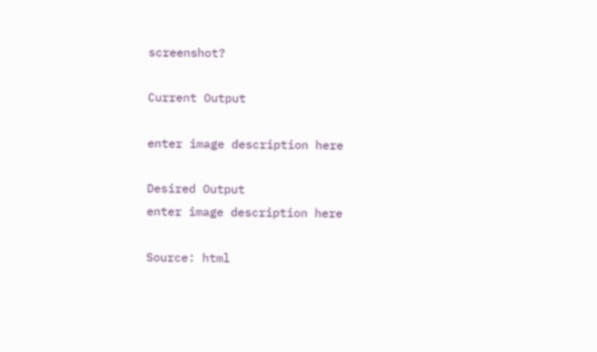screenshot?

Current Output

enter image description here

Desired Output
enter image description here

Source: html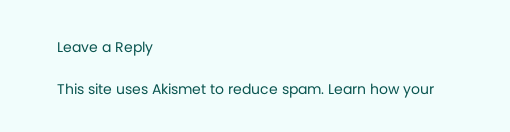Leave a Reply

This site uses Akismet to reduce spam. Learn how your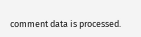comment data is processed.